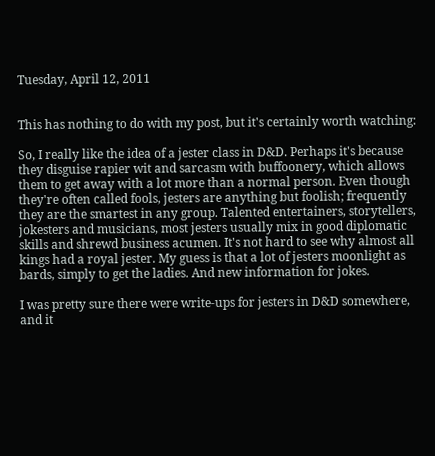Tuesday, April 12, 2011


This has nothing to do with my post, but it's certainly worth watching:

So, I really like the idea of a jester class in D&D. Perhaps it's because they disguise rapier wit and sarcasm with buffoonery, which allows them to get away with a lot more than a normal person. Even though they're often called fools, jesters are anything but foolish; frequently they are the smartest in any group. Talented entertainers, storytellers, jokesters and musicians, most jesters usually mix in good diplomatic skills and shrewd business acumen. It's not hard to see why almost all kings had a royal jester. My guess is that a lot of jesters moonlight as bards, simply to get the ladies. And new information for jokes.

I was pretty sure there were write-ups for jesters in D&D somewhere, and it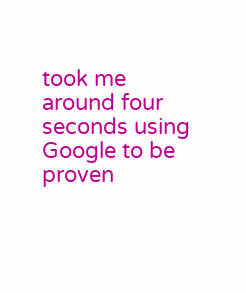took me around four seconds using Google to be proven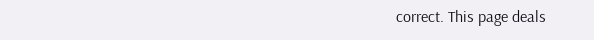correct. This page deals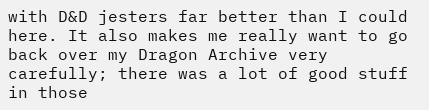with D&D jesters far better than I could here. It also makes me really want to go back over my Dragon Archive very carefully; there was a lot of good stuff in those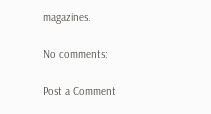magazines.

No comments:

Post a Comment